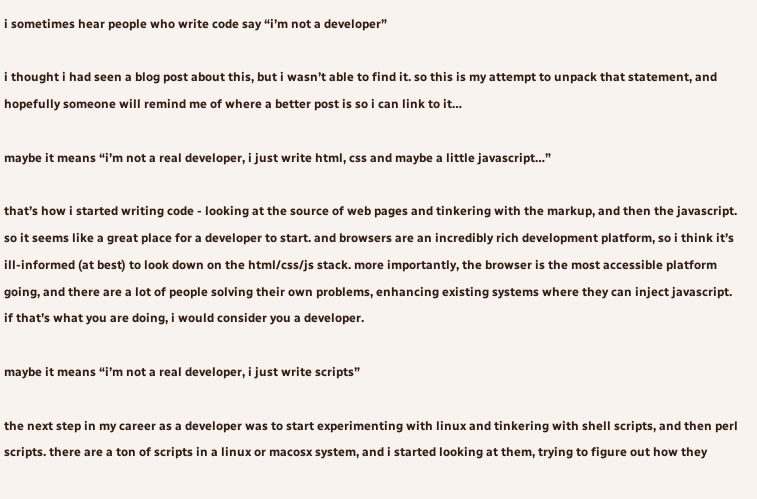i sometimes hear people who write code say “i’m not a developer”

i thought i had seen a blog post about this, but i wasn’t able to find it. so this is my attempt to unpack that statement, and hopefully someone will remind me of where a better post is so i can link to it…

maybe it means “i’m not a real developer, i just write html, css and maybe a little javascript…”

that’s how i started writing code - looking at the source of web pages and tinkering with the markup, and then the javascript. so it seems like a great place for a developer to start. and browsers are an incredibly rich development platform, so i think it’s ill-informed (at best) to look down on the html/css/js stack. more importantly, the browser is the most accessible platform going, and there are a lot of people solving their own problems, enhancing existing systems where they can inject javascript. if that’s what you are doing, i would consider you a developer.

maybe it means “i’m not a real developer, i just write scripts”

the next step in my career as a developer was to start experimenting with linux and tinkering with shell scripts, and then perl scripts. there are a ton of scripts in a linux or macosx system, and i started looking at them, trying to figure out how they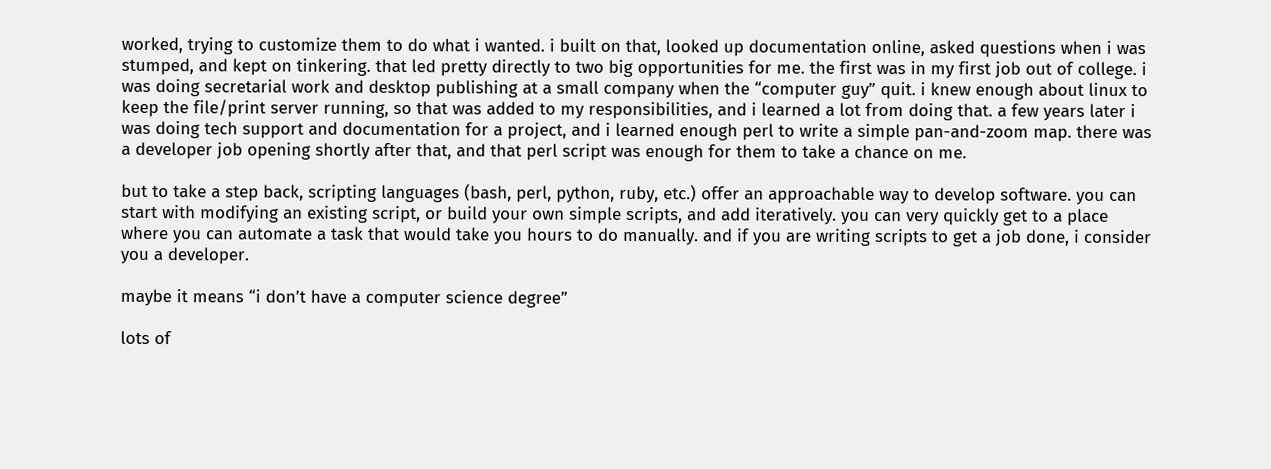worked, trying to customize them to do what i wanted. i built on that, looked up documentation online, asked questions when i was stumped, and kept on tinkering. that led pretty directly to two big opportunities for me. the first was in my first job out of college. i was doing secretarial work and desktop publishing at a small company when the “computer guy” quit. i knew enough about linux to keep the file/print server running, so that was added to my responsibilities, and i learned a lot from doing that. a few years later i was doing tech support and documentation for a project, and i learned enough perl to write a simple pan-and-zoom map. there was a developer job opening shortly after that, and that perl script was enough for them to take a chance on me.

but to take a step back, scripting languages (bash, perl, python, ruby, etc.) offer an approachable way to develop software. you can start with modifying an existing script, or build your own simple scripts, and add iteratively. you can very quickly get to a place where you can automate a task that would take you hours to do manually. and if you are writing scripts to get a job done, i consider you a developer.

maybe it means “i don’t have a computer science degree”

lots of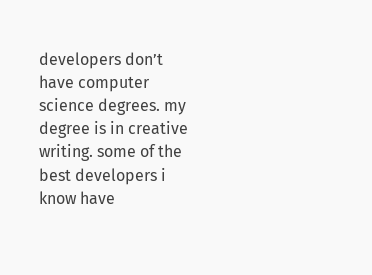developers don’t have computer science degrees. my degree is in creative writing. some of the best developers i know have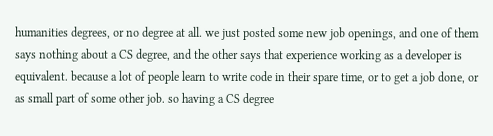humanities degrees, or no degree at all. we just posted some new job openings, and one of them says nothing about a CS degree, and the other says that experience working as a developer is equivalent. because a lot of people learn to write code in their spare time, or to get a job done, or as small part of some other job. so having a CS degree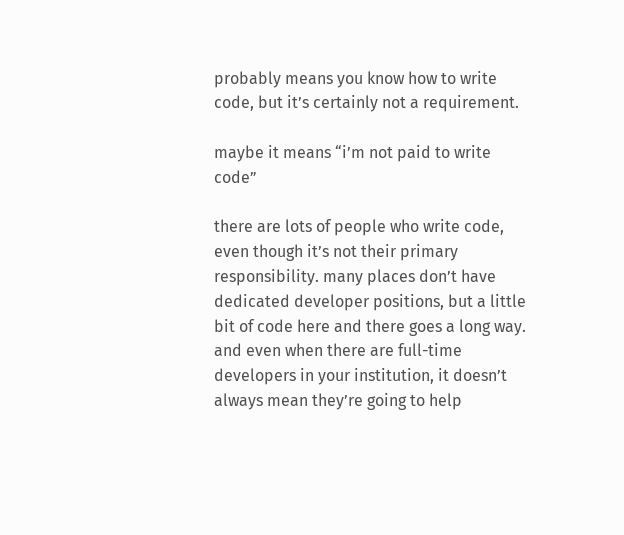probably means you know how to write code, but it’s certainly not a requirement.

maybe it means “i’m not paid to write code”

there are lots of people who write code, even though it’s not their primary responsibility. many places don’t have dedicated developer positions, but a little bit of code here and there goes a long way. and even when there are full-time developers in your institution, it doesn’t always mean they’re going to help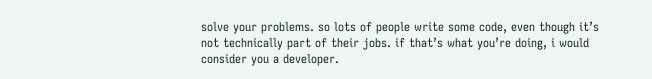solve your problems. so lots of people write some code, even though it’s not technically part of their jobs. if that’s what you’re doing, i would consider you a developer.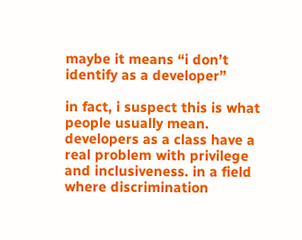maybe it means “i don’t identify as a developer”

in fact, i suspect this is what people usually mean. developers as a class have a real problem with privilege and inclusiveness. in a field where discrimination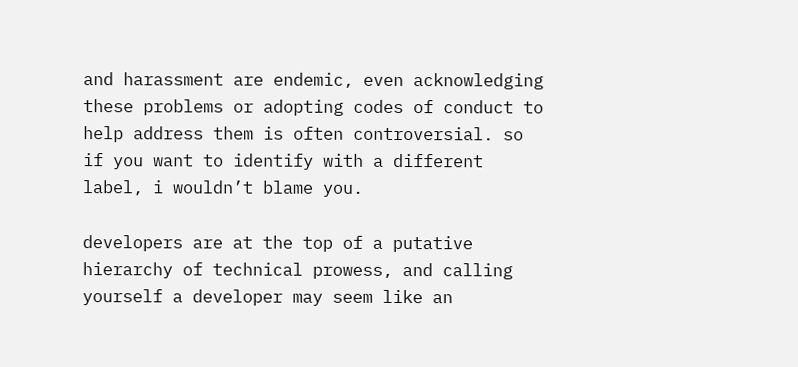and harassment are endemic, even acknowledging these problems or adopting codes of conduct to help address them is often controversial. so if you want to identify with a different label, i wouldn’t blame you.

developers are at the top of a putative hierarchy of technical prowess, and calling yourself a developer may seem like an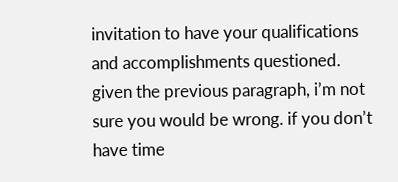invitation to have your qualifications and accomplishments questioned. given the previous paragraph, i’m not sure you would be wrong. if you don’t have time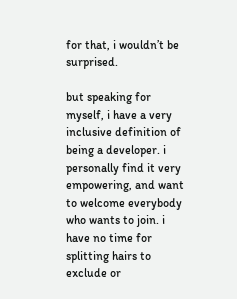for that, i wouldn’t be surprised.

but speaking for myself, i have a very inclusive definition of being a developer. i personally find it very empowering, and want to welcome everybody who wants to join. i have no time for splitting hairs to exclude or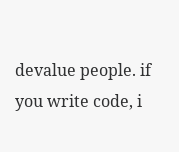devalue people. if you write code, i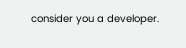consider you a developer.